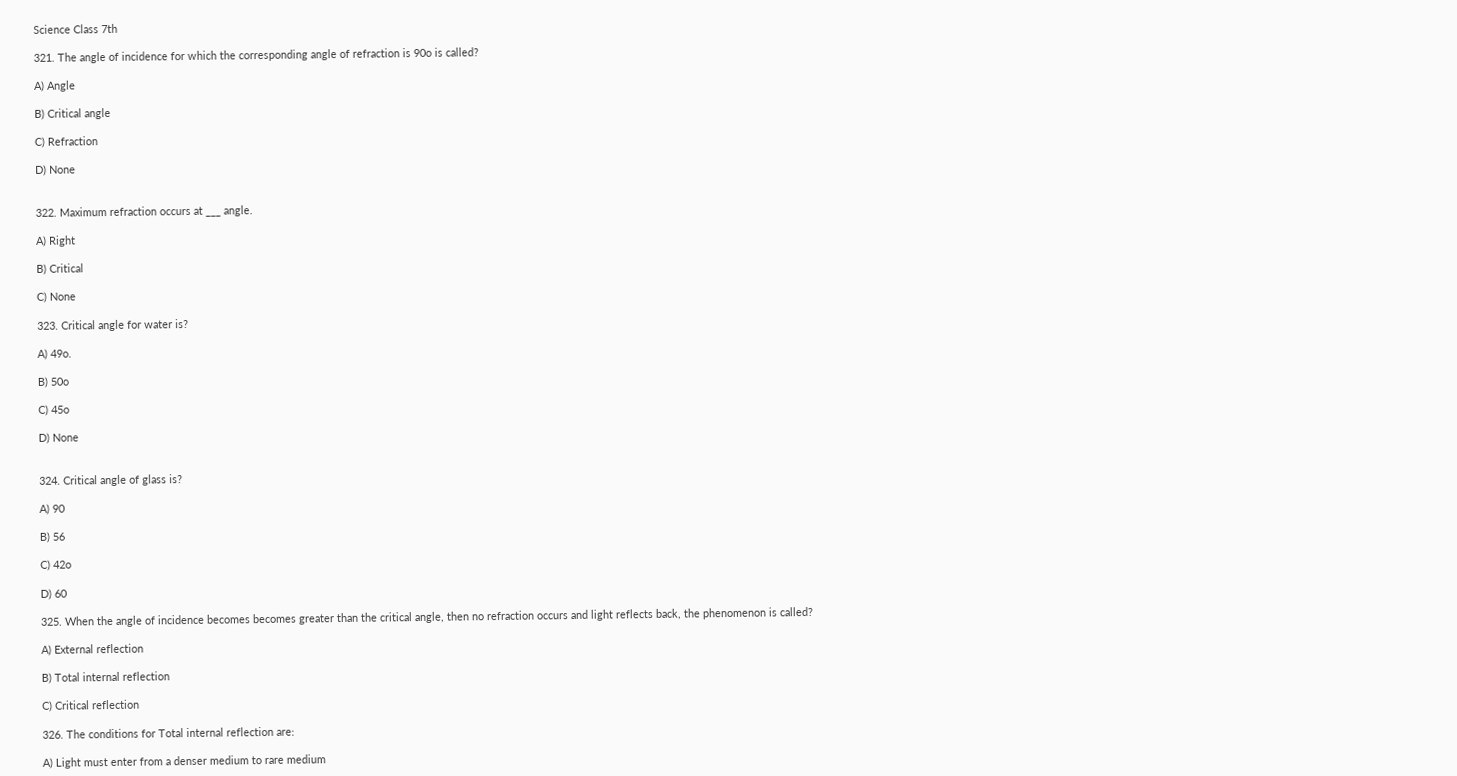Science Class 7th

321. The angle of incidence for which the corresponding angle of refraction is 90o is called?

A) Angle

B) Critical angle

C) Refraction

D) None


322. Maximum refraction occurs at ___ angle.

A) Right

B) Critical

C) None

323. Critical angle for water is?

A) 49o.

B) 50o

C) 45o

D) None


324. Critical angle of glass is?

A) 90

B) 56

C) 42o

D) 60

325. When the angle of incidence becomes becomes greater than the critical angle, then no refraction occurs and light reflects back, the phenomenon is called?

A) External reflection

B) Total internal reflection

C) Critical reflection

326. The conditions for Total internal reflection are:

A) Light must enter from a denser medium to rare medium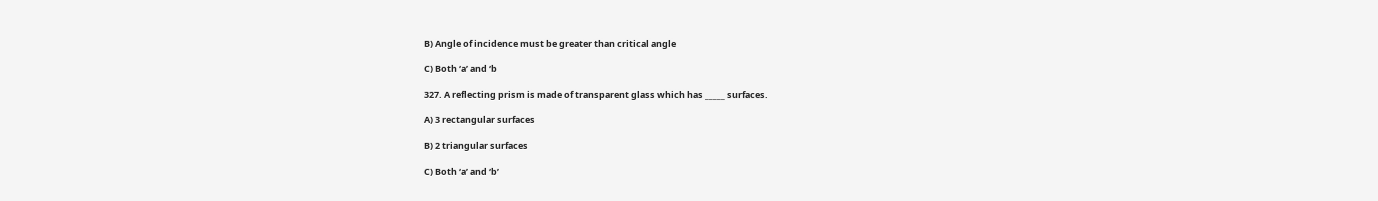B) Angle of incidence must be greater than critical angle

C) Both ‘a’ and ‘b

327. A reflecting prism is made of transparent glass which has _____ surfaces.

A) 3 rectangular surfaces

B) 2 triangular surfaces

C) Both ‘a’ and ‘b’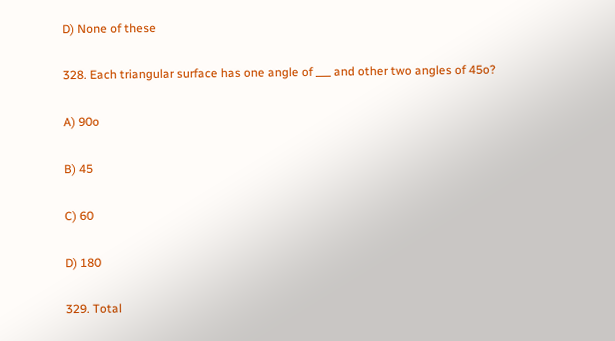D) None of these

328. Each triangular surface has one angle of ___ and other two angles of 45o?

A) 90o

B) 45

C) 60

D) 180

329. Total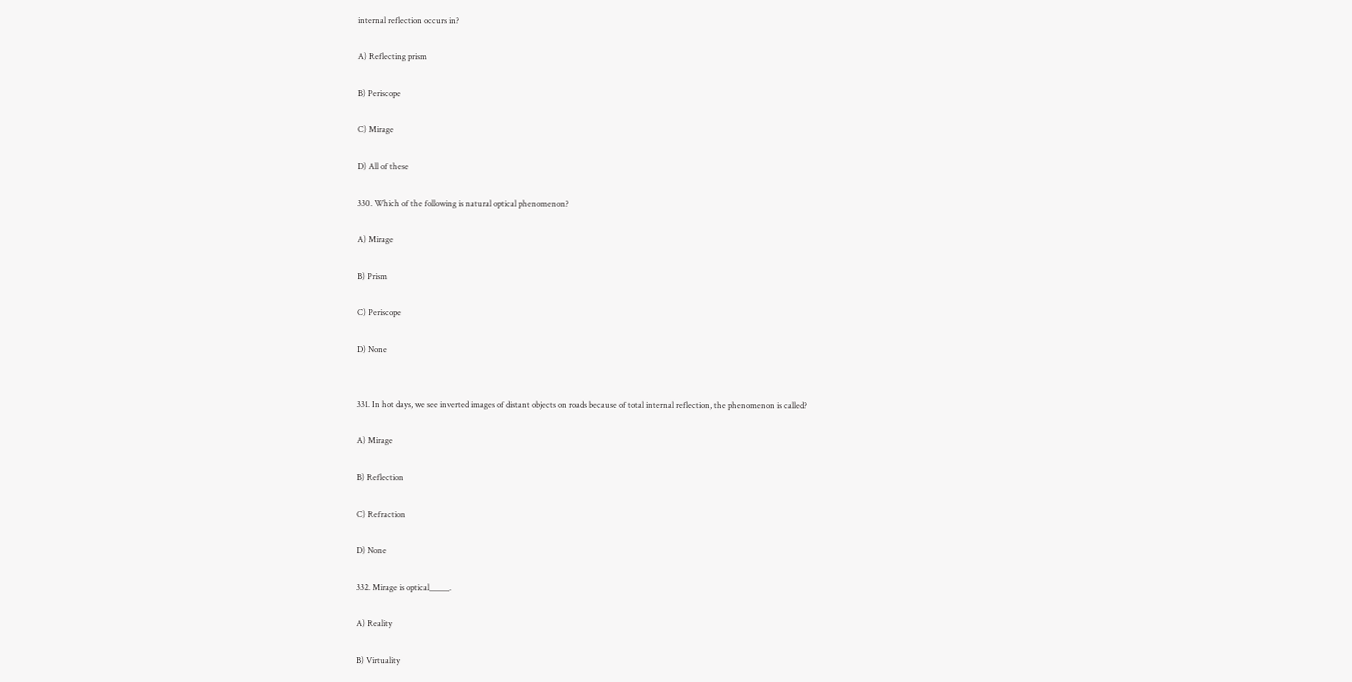internal reflection occurs in?

A) Reflecting prism

B) Periscope

C) Mirage

D) All of these

330. Which of the following is natural optical phenomenon?

A) Mirage

B) Prism

C) Periscope

D) None


331. In hot days, we see inverted images of distant objects on roads because of total internal reflection, the phenomenon is called?

A) Mirage

B) Reflection

C) Refraction

D) None

332. Mirage is optical_____.

A) Reality

B) Virtuality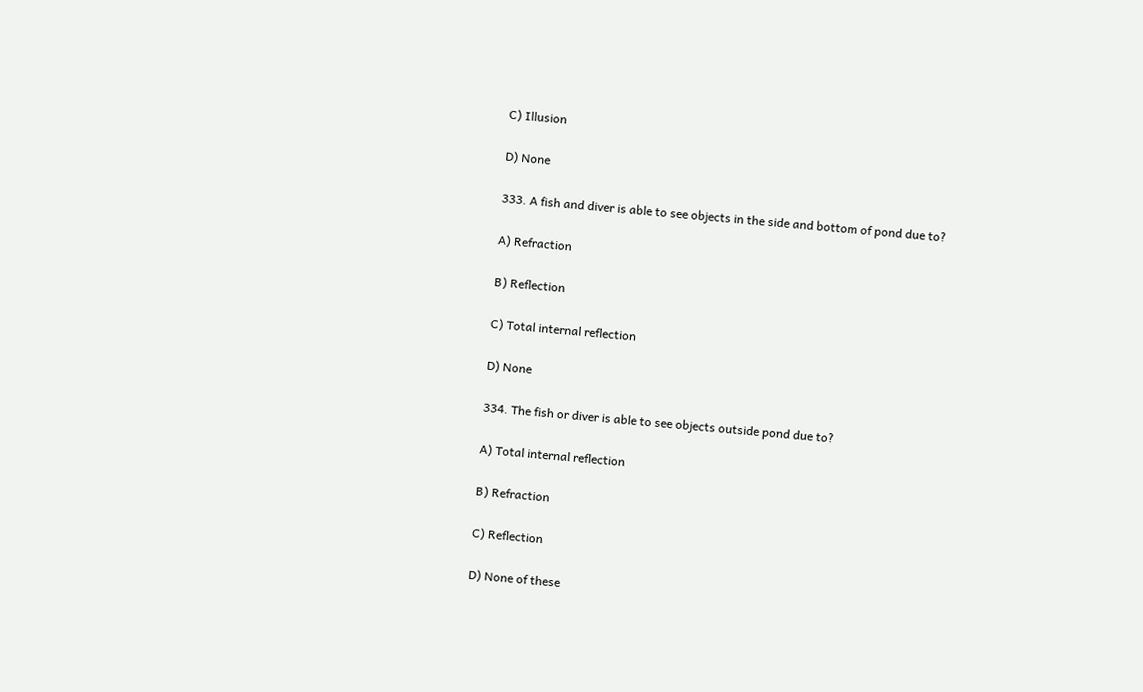C) Illusion

D) None

333. A fish and diver is able to see objects in the side and bottom of pond due to?

A) Refraction

B) Reflection

C) Total internal reflection

D) None

334. The fish or diver is able to see objects outside pond due to?

A) Total internal reflection

B) Refraction

C) Reflection

D) None of these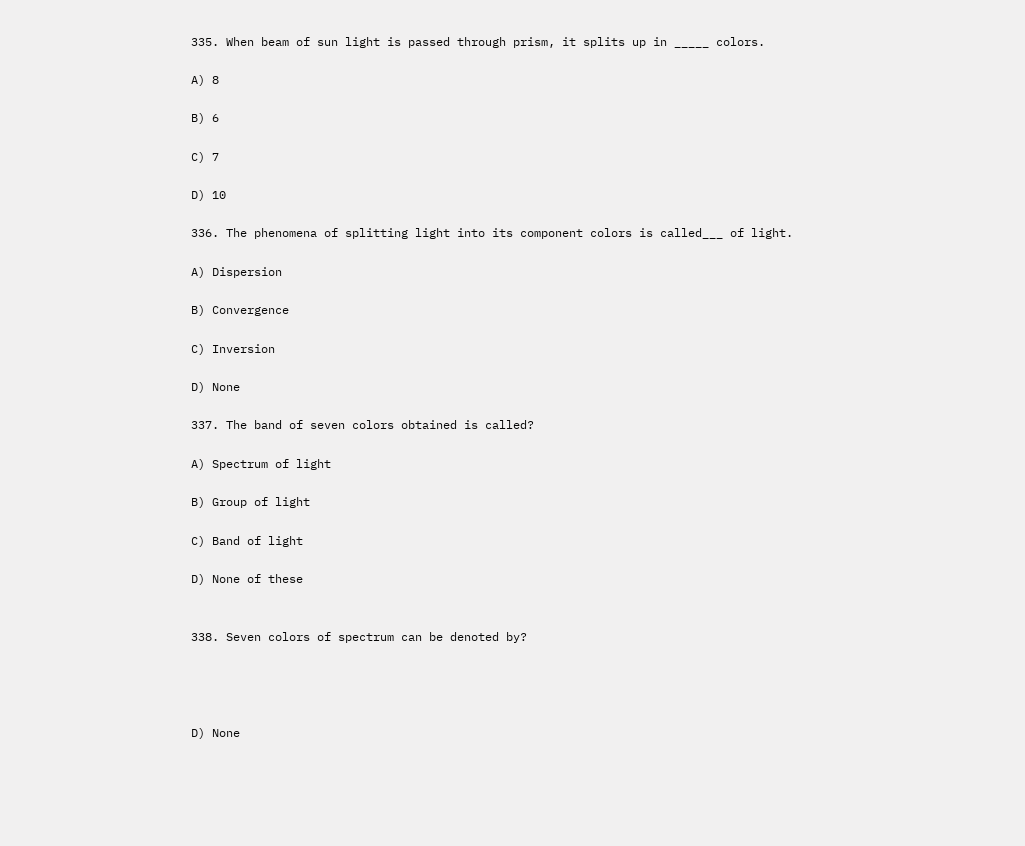335. When beam of sun light is passed through prism, it splits up in _____ colors.

A) 8

B) 6

C) 7

D) 10

336. The phenomena of splitting light into its component colors is called___ of light.

A) Dispersion

B) Convergence

C) Inversion

D) None

337. The band of seven colors obtained is called?

A) Spectrum of light

B) Group of light

C) Band of light

D) None of these


338. Seven colors of spectrum can be denoted by?




D) None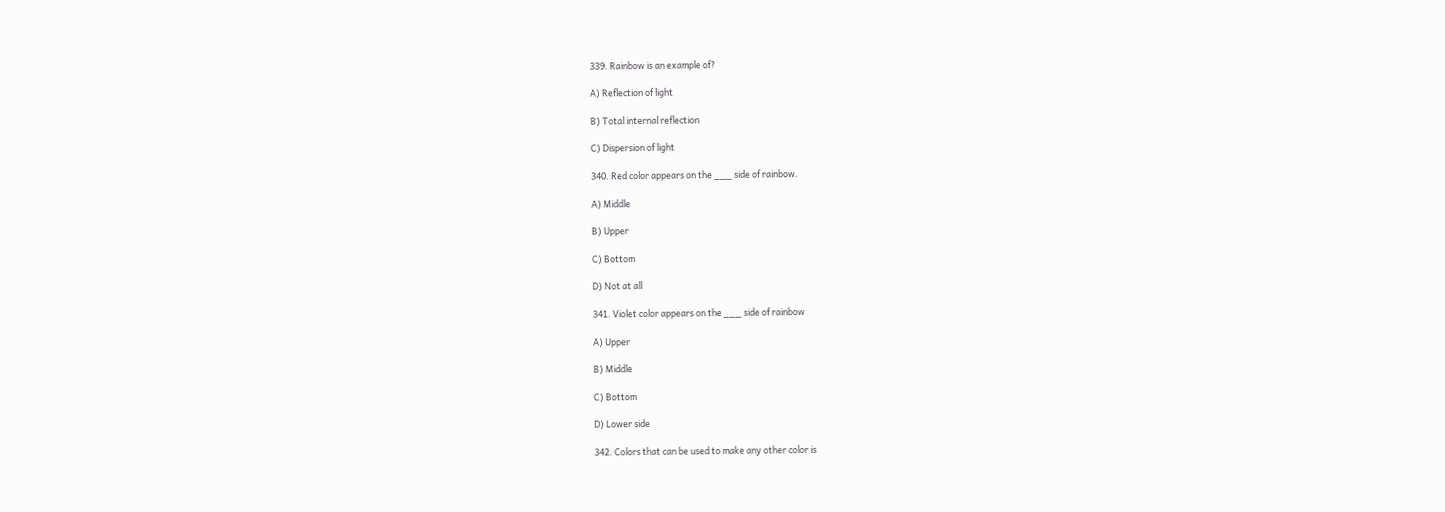339. Rainbow is an example of?

A) Reflection of light

B) Total internal reflection

C) Dispersion of light

340. Red color appears on the ___ side of rainbow.

A) Middle

B) Upper

C) Bottom

D) Not at all

341. Violet color appears on the ___ side of rainbow

A) Upper

B) Middle

C) Bottom

D) Lower side

342. Colors that can be used to make any other color is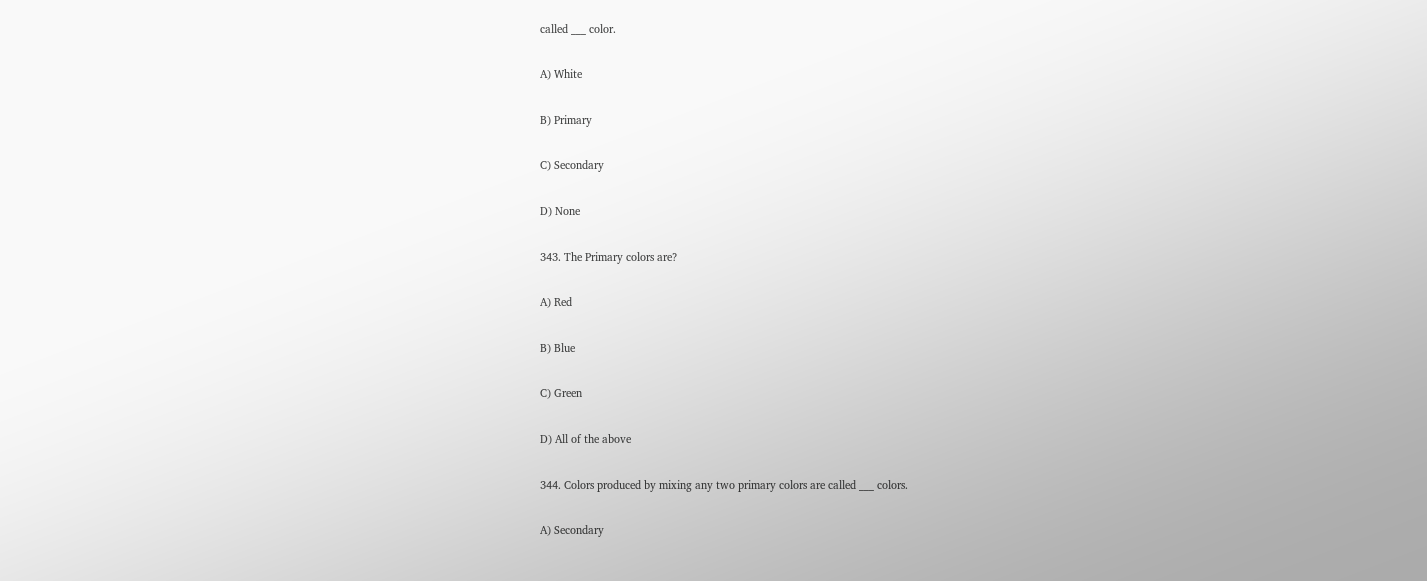called ___ color.

A) White

B) Primary

C) Secondary

D) None

343. The Primary colors are?

A) Red

B) Blue

C) Green

D) All of the above

344. Colors produced by mixing any two primary colors are called ___ colors.

A) Secondary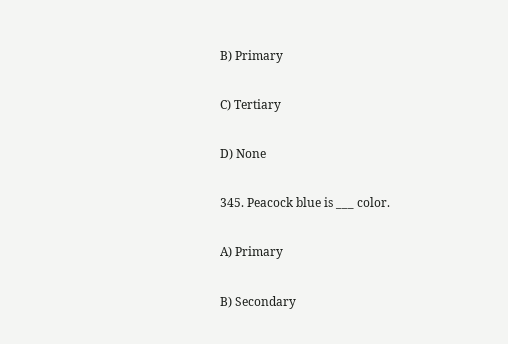B) Primary

C) Tertiary

D) None

345. Peacock blue is ___ color.

A) Primary

B) Secondary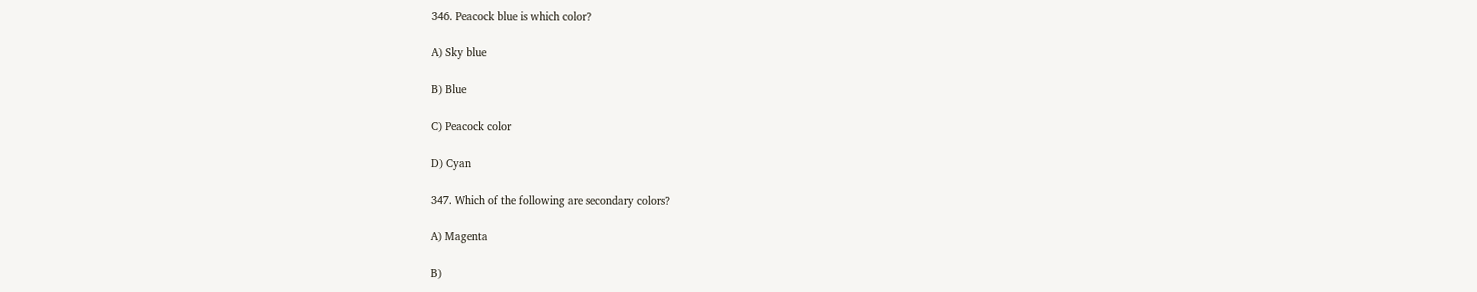346. Peacock blue is which color?

A) Sky blue

B) Blue

C) Peacock color

D) Cyan

347. Which of the following are secondary colors?

A) Magenta

B)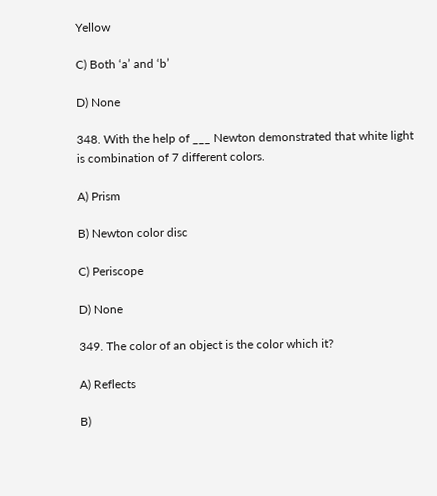Yellow

C) Both ‘a’ and ‘b’

D) None

348. With the help of ___ Newton demonstrated that white light is combination of 7 different colors.

A) Prism

B) Newton color disc

C) Periscope

D) None

349. The color of an object is the color which it?

A) Reflects

B)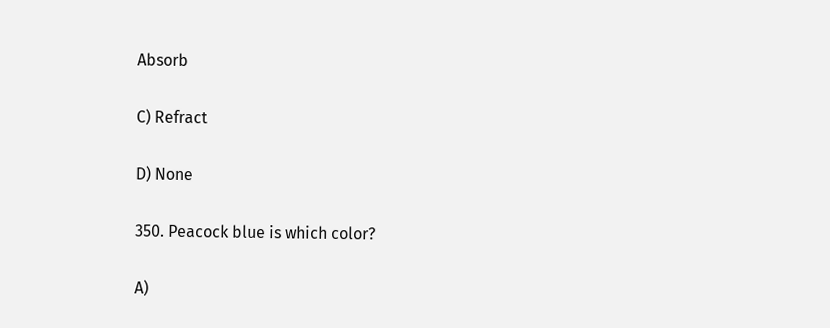Absorb

C) Refract

D) None

350. Peacock blue is which color?

A)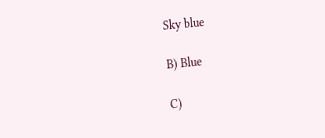Sky blue

B) Blue

C)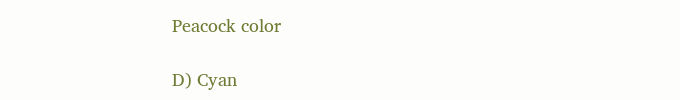Peacock color

D) Cyan